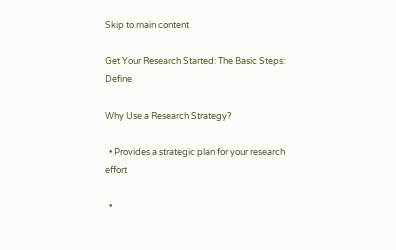Skip to main content

Get Your Research Started: The Basic Steps: Define

Why Use a Research Strategy?

  • Provides a strategic plan for your research effort

  •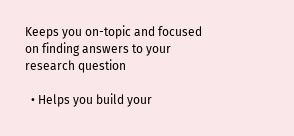Keeps you on-topic and focused on finding answers to your research question

  • Helps you build your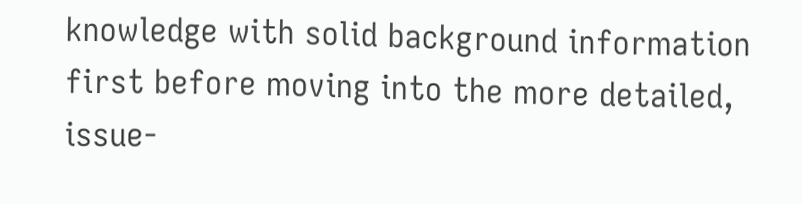knowledge with solid background information first before moving into the more detailed, issue-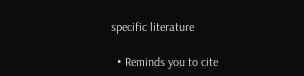specific literature

  • Reminds you to cite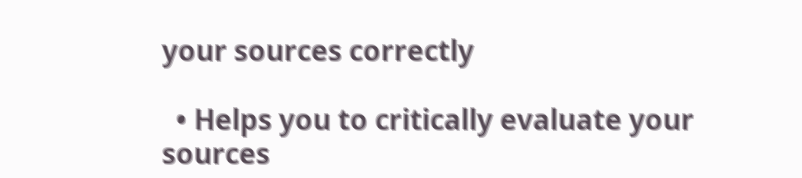your sources correctly

  • Helps you to critically evaluate your sources